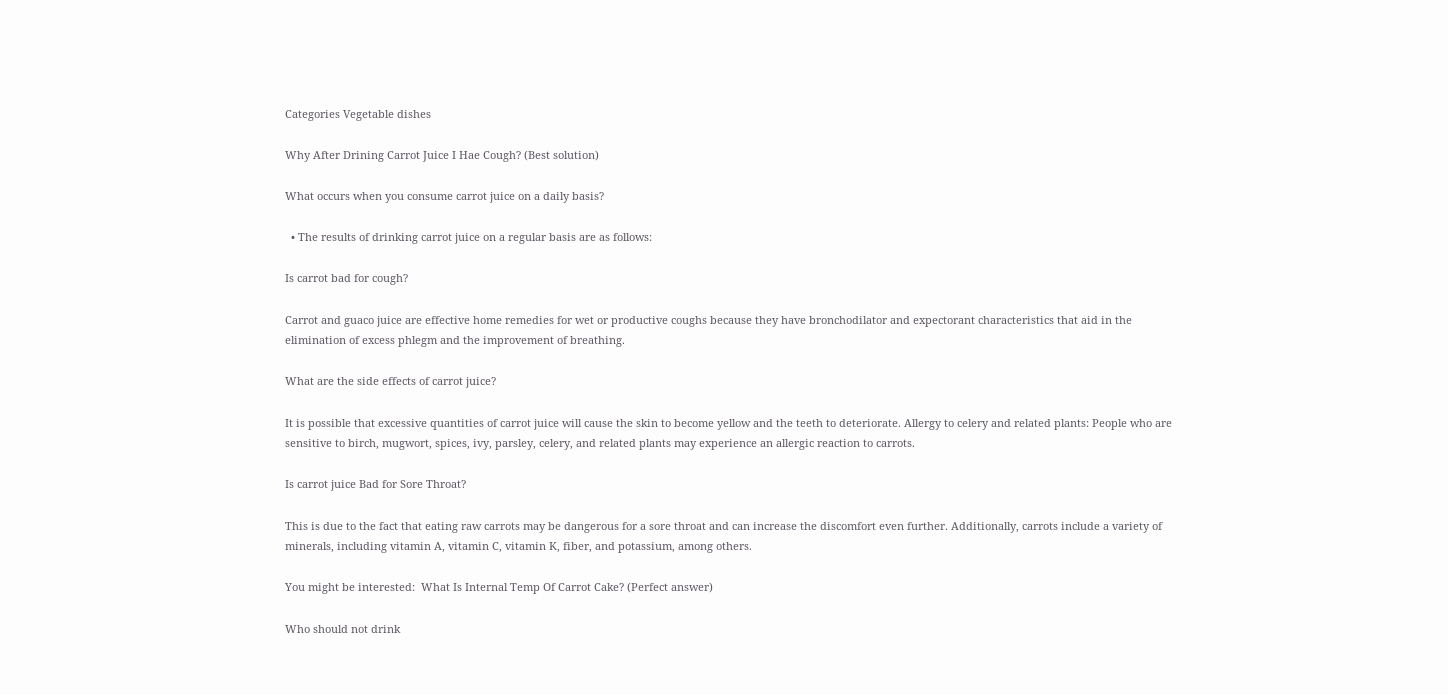Categories Vegetable dishes

Why After Drining Carrot Juice I Hae Cough? (Best solution)

What occurs when you consume carrot juice on a daily basis?

  • The results of drinking carrot juice on a regular basis are as follows:

Is carrot bad for cough?

Carrot and guaco juice are effective home remedies for wet or productive coughs because they have bronchodilator and expectorant characteristics that aid in the elimination of excess phlegm and the improvement of breathing.

What are the side effects of carrot juice?

It is possible that excessive quantities of carrot juice will cause the skin to become yellow and the teeth to deteriorate. Allergy to celery and related plants: People who are sensitive to birch, mugwort, spices, ivy, parsley, celery, and related plants may experience an allergic reaction to carrots.

Is carrot juice Bad for Sore Throat?

This is due to the fact that eating raw carrots may be dangerous for a sore throat and can increase the discomfort even further. Additionally, carrots include a variety of minerals, including vitamin A, vitamin C, vitamin K, fiber, and potassium, among others.

You might be interested:  What Is Internal Temp Of Carrot Cake? (Perfect answer)

Who should not drink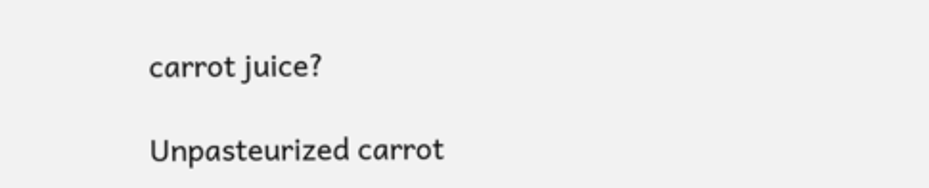carrot juice?

Unpasteurized carrot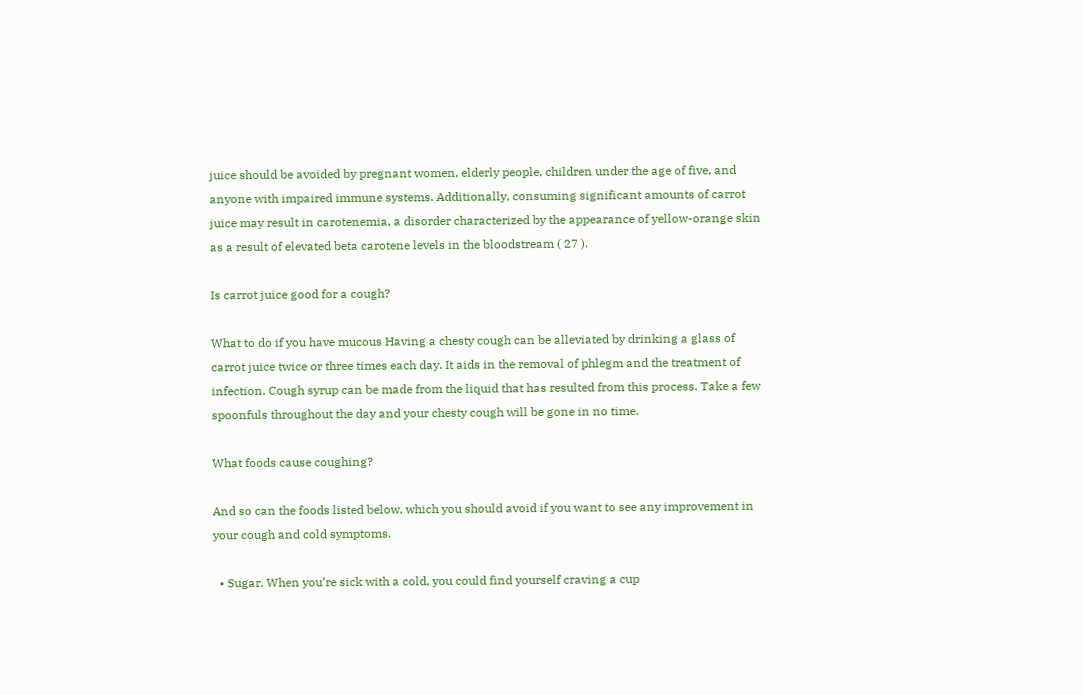juice should be avoided by pregnant women, elderly people, children under the age of five, and anyone with impaired immune systems. Additionally, consuming significant amounts of carrot juice may result in carotenemia, a disorder characterized by the appearance of yellow-orange skin as a result of elevated beta carotene levels in the bloodstream ( 27 ).

Is carrot juice good for a cough?

What to do if you have mucous Having a chesty cough can be alleviated by drinking a glass of carrot juice twice or three times each day. It aids in the removal of phlegm and the treatment of infection. Cough syrup can be made from the liquid that has resulted from this process. Take a few spoonfuls throughout the day and your chesty cough will be gone in no time.

What foods cause coughing?

And so can the foods listed below, which you should avoid if you want to see any improvement in your cough and cold symptoms.

  • Sugar. When you’re sick with a cold, you could find yourself craving a cup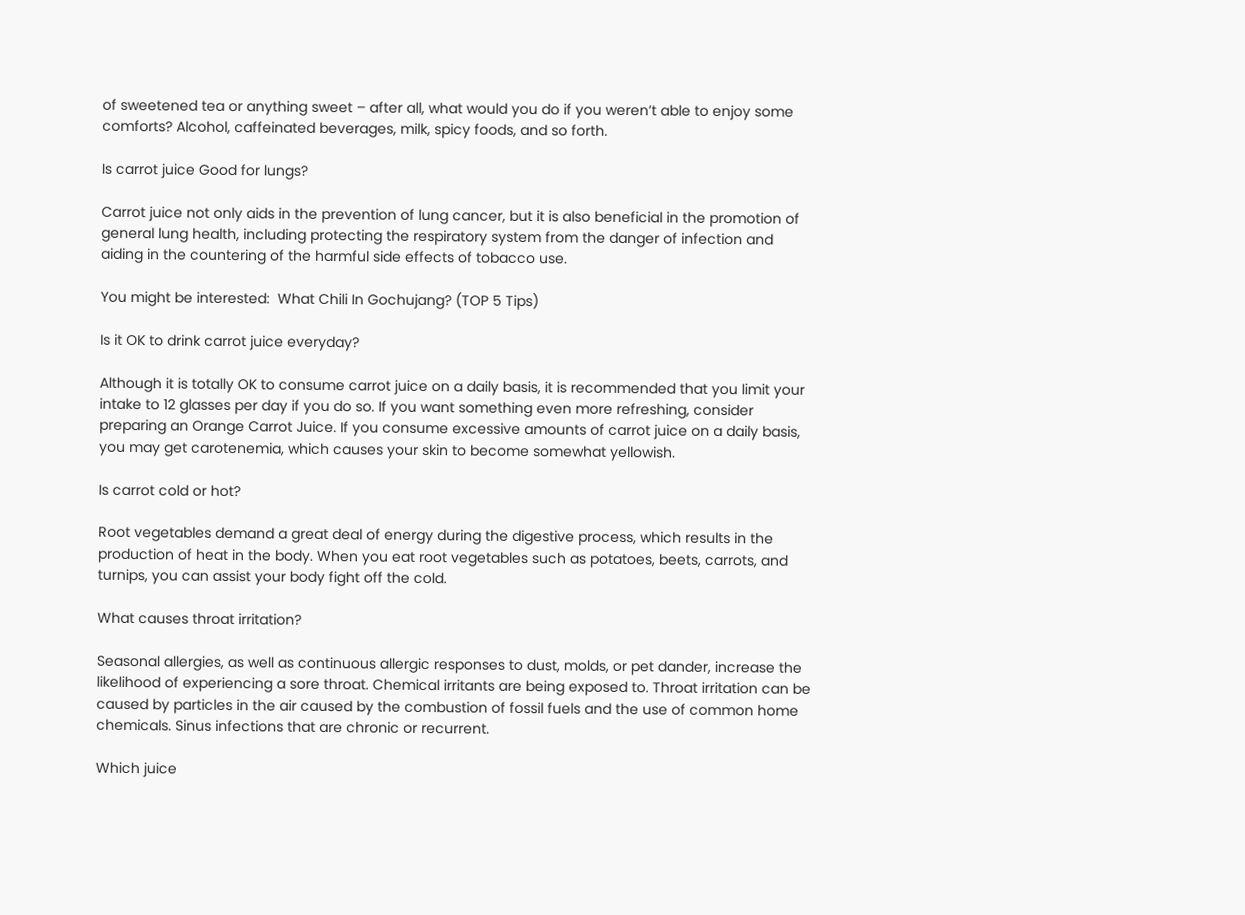of sweetened tea or anything sweet – after all, what would you do if you weren’t able to enjoy some comforts? Alcohol, caffeinated beverages, milk, spicy foods, and so forth.

Is carrot juice Good for lungs?

Carrot juice not only aids in the prevention of lung cancer, but it is also beneficial in the promotion of general lung health, including protecting the respiratory system from the danger of infection and aiding in the countering of the harmful side effects of tobacco use.

You might be interested:  What Chili In Gochujang? (TOP 5 Tips)

Is it OK to drink carrot juice everyday?

Although it is totally OK to consume carrot juice on a daily basis, it is recommended that you limit your intake to 12 glasses per day if you do so. If you want something even more refreshing, consider preparing an Orange Carrot Juice. If you consume excessive amounts of carrot juice on a daily basis, you may get carotenemia, which causes your skin to become somewhat yellowish.

Is carrot cold or hot?

Root vegetables demand a great deal of energy during the digestive process, which results in the production of heat in the body. When you eat root vegetables such as potatoes, beets, carrots, and turnips, you can assist your body fight off the cold.

What causes throat irritation?

Seasonal allergies, as well as continuous allergic responses to dust, molds, or pet dander, increase the likelihood of experiencing a sore throat. Chemical irritants are being exposed to. Throat irritation can be caused by particles in the air caused by the combustion of fossil fuels and the use of common home chemicals. Sinus infections that are chronic or recurrent.

Which juice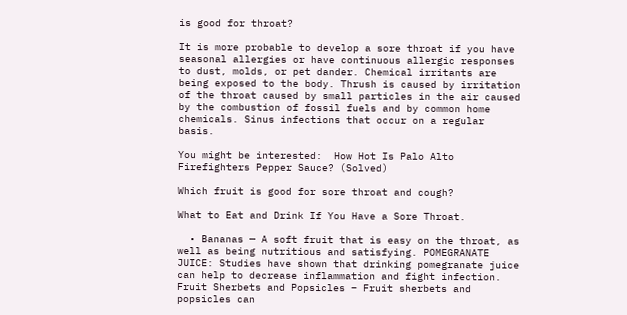is good for throat?

It is more probable to develop a sore throat if you have seasonal allergies or have continuous allergic responses to dust, molds, or pet dander. Chemical irritants are being exposed to the body. Thrush is caused by irritation of the throat caused by small particles in the air caused by the combustion of fossil fuels and by common home chemicals. Sinus infections that occur on a regular basis.

You might be interested:  How Hot Is Palo Alto Firefighters Pepper Sauce? (Solved)

Which fruit is good for sore throat and cough?

What to Eat and Drink If You Have a Sore Throat.

  • Bananas — A soft fruit that is easy on the throat, as well as being nutritious and satisfying. POMEGRANATE JUICE: Studies have shown that drinking pomegranate juice can help to decrease inflammation and fight infection. Fruit Sherbets and Popsicles – Fruit sherbets and popsicles can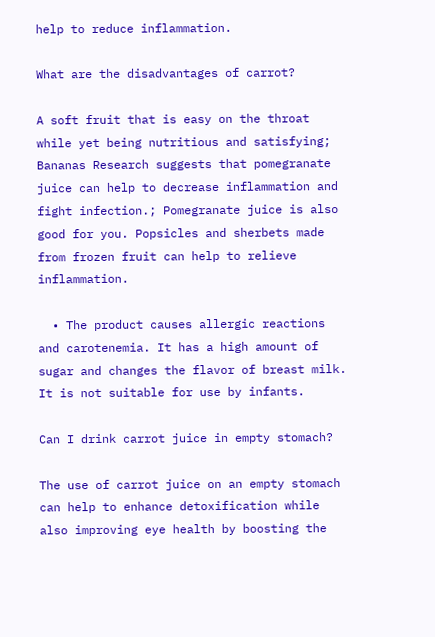help to reduce inflammation.

What are the disadvantages of carrot?

A soft fruit that is easy on the throat while yet being nutritious and satisfying; Bananas Research suggests that pomegranate juice can help to decrease inflammation and fight infection.; Pomegranate juice is also good for you. Popsicles and sherbets made from frozen fruit can help to relieve inflammation.

  • The product causes allergic reactions and carotenemia. It has a high amount of sugar and changes the flavor of breast milk. It is not suitable for use by infants.

Can I drink carrot juice in empty stomach?

The use of carrot juice on an empty stomach can help to enhance detoxification while also improving eye health by boosting the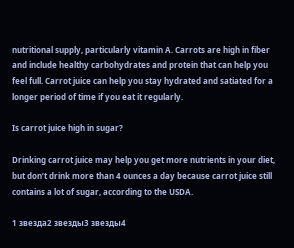nutritional supply, particularly vitamin A. Carrots are high in fiber and include healthy carbohydrates and protein that can help you feel full. Carrot juice can help you stay hydrated and satiated for a longer period of time if you eat it regularly.

Is carrot juice high in sugar?

Drinking carrot juice may help you get more nutrients in your diet, but don’t drink more than 4 ounces a day because carrot juice still contains a lot of sugar, according to the USDA.

1 звезда2 звезды3 звезды4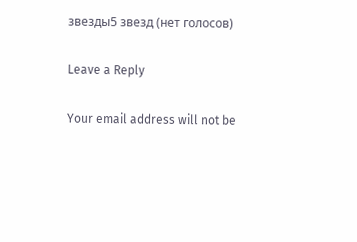звезды5 звезд (нет голосов)

Leave a Reply

Your email address will not be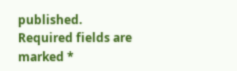published. Required fields are marked *